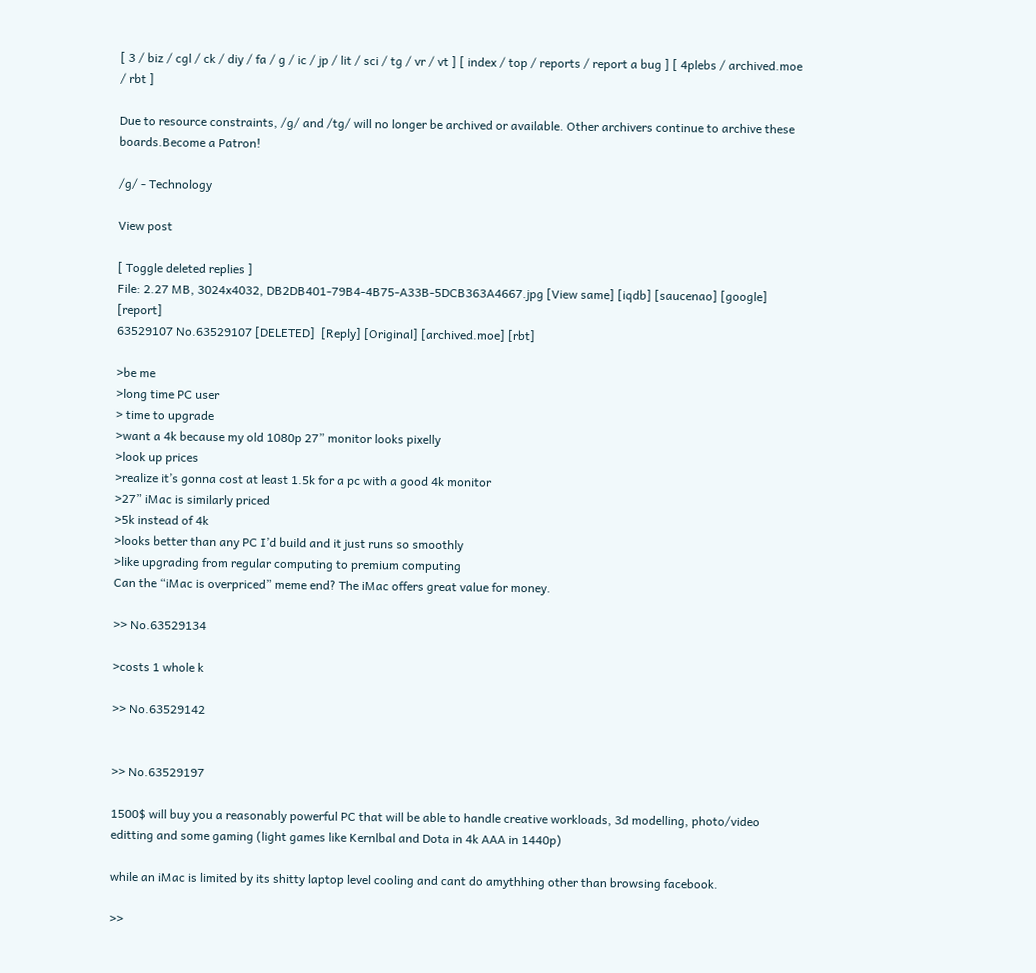[ 3 / biz / cgl / ck / diy / fa / g / ic / jp / lit / sci / tg / vr / vt ] [ index / top / reports / report a bug ] [ 4plebs / archived.moe / rbt ]

Due to resource constraints, /g/ and /tg/ will no longer be archived or available. Other archivers continue to archive these boards.Become a Patron!

/g/ - Technology

View post

[ Toggle deleted replies ]
File: 2.27 MB, 3024x4032, DB2DB401-79B4-4B75-A33B-5DCB363A4667.jpg [View same] [iqdb] [saucenao] [google] [report]
63529107 No.63529107 [DELETED]  [Reply] [Original] [archived.moe] [rbt]

>be me
>long time PC user
> time to upgrade
>want a 4k because my old 1080p 27” monitor looks pixelly
>look up prices
>realize it’s gonna cost at least 1.5k for a pc with a good 4k monitor
>27” iMac is similarly priced
>5k instead of 4k
>looks better than any PC I’d build and it just runs so smoothly
>like upgrading from regular computing to premium computing
Can the “iMac is overpriced” meme end? The iMac offers great value for money.

>> No.63529134

>costs 1 whole k

>> No.63529142


>> No.63529197

1500$ will buy you a reasonably powerful PC that will be able to handle creative workloads, 3d modelling, photo/video editting and some gaming (light games like Kernlbal and Dota in 4k AAA in 1440p)

while an iMac is limited by its shitty laptop level cooling and cant do amythhing other than browsing facebook.

>>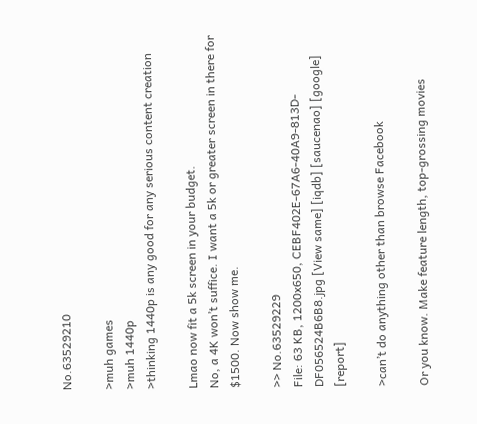No.63529210

>muh games
>muh 1440p
>thinking 1440p is any good for any serious content creation

Lmao now fit a 5k screen in your budget.
No, a 4K won’t suffice. I want a 5k or greater screen in there for $1500. Now show me.

>> No.63529229
File: 63 KB, 1200x650, CEBF402E-67A6-40A9-813D-DF056524B6B8.jpg [View same] [iqdb] [saucenao] [google] [report]

>can’t do anything other than browse Facebook

Or you know. Make feature length, top-grossing movies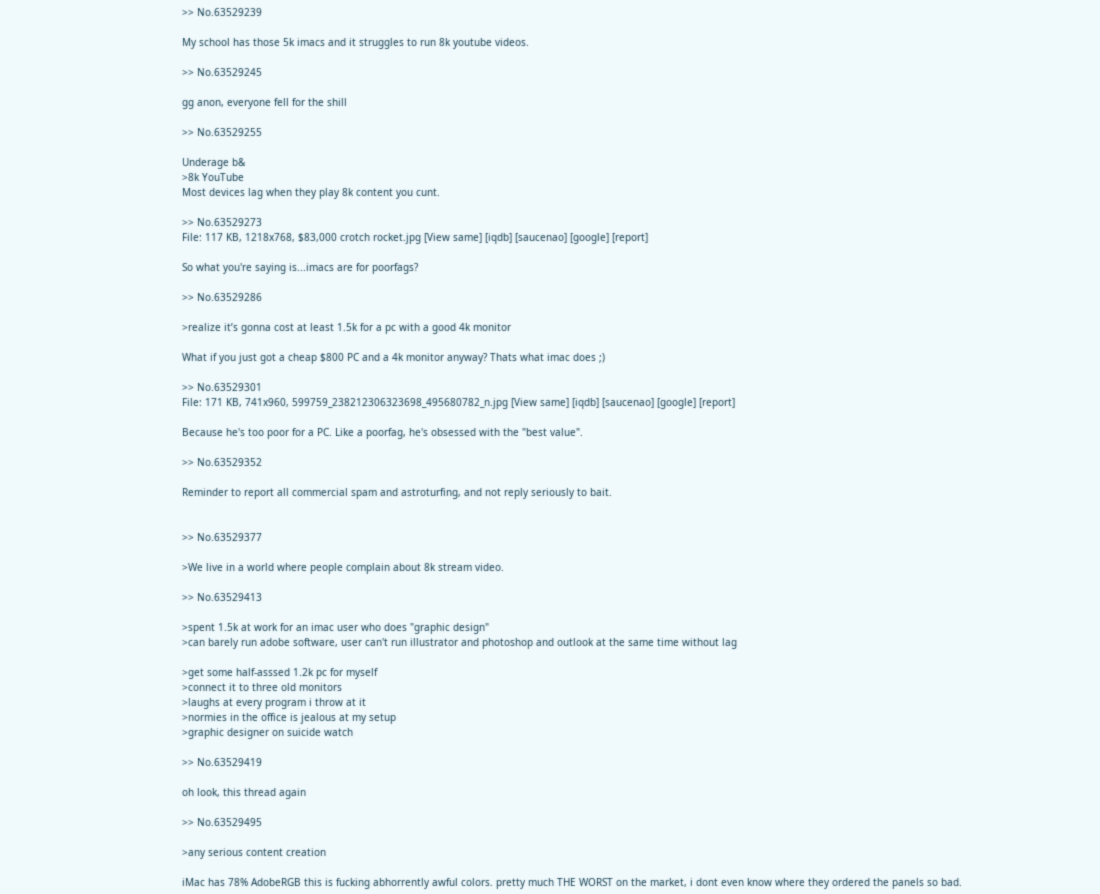>> No.63529239

My school has those 5k imacs and it struggles to run 8k youtube videos.

>> No.63529245

gg anon, everyone fell for the shill

>> No.63529255

Underage b&
>8k YouTube
Most devices lag when they play 8k content you cunt.

>> No.63529273
File: 117 KB, 1218x768, $83,000 crotch rocket.jpg [View same] [iqdb] [saucenao] [google] [report]

So what you're saying is...imacs are for poorfags?

>> No.63529286

>realize it’s gonna cost at least 1.5k for a pc with a good 4k monitor

What if you just got a cheap $800 PC and a 4k monitor anyway? Thats what imac does ;)

>> No.63529301
File: 171 KB, 741x960, 599759_238212306323698_495680782_n.jpg [View same] [iqdb] [saucenao] [google] [report]

Because he's too poor for a PC. Like a poorfag, he's obsessed with the "best value".

>> No.63529352

Reminder to report all commercial spam and astroturfing, and not reply seriously to bait.


>> No.63529377

>We live in a world where people complain about 8k stream video.

>> No.63529413

>spent 1.5k at work for an imac user who does "graphic design"
>can barely run adobe software, user can't run illustrator and photoshop and outlook at the same time without lag

>get some half-asssed 1.2k pc for myself
>connect it to three old monitors
>laughs at every program i throw at it
>normies in the office is jealous at my setup
>graphic designer on suicide watch

>> No.63529419

oh look, this thread again

>> No.63529495

>any serious content creation

iMac has 78% AdobeRGB this is fucking abhorrently awful colors. pretty much THE WORST on the market, i dont even know where they ordered the panels so bad.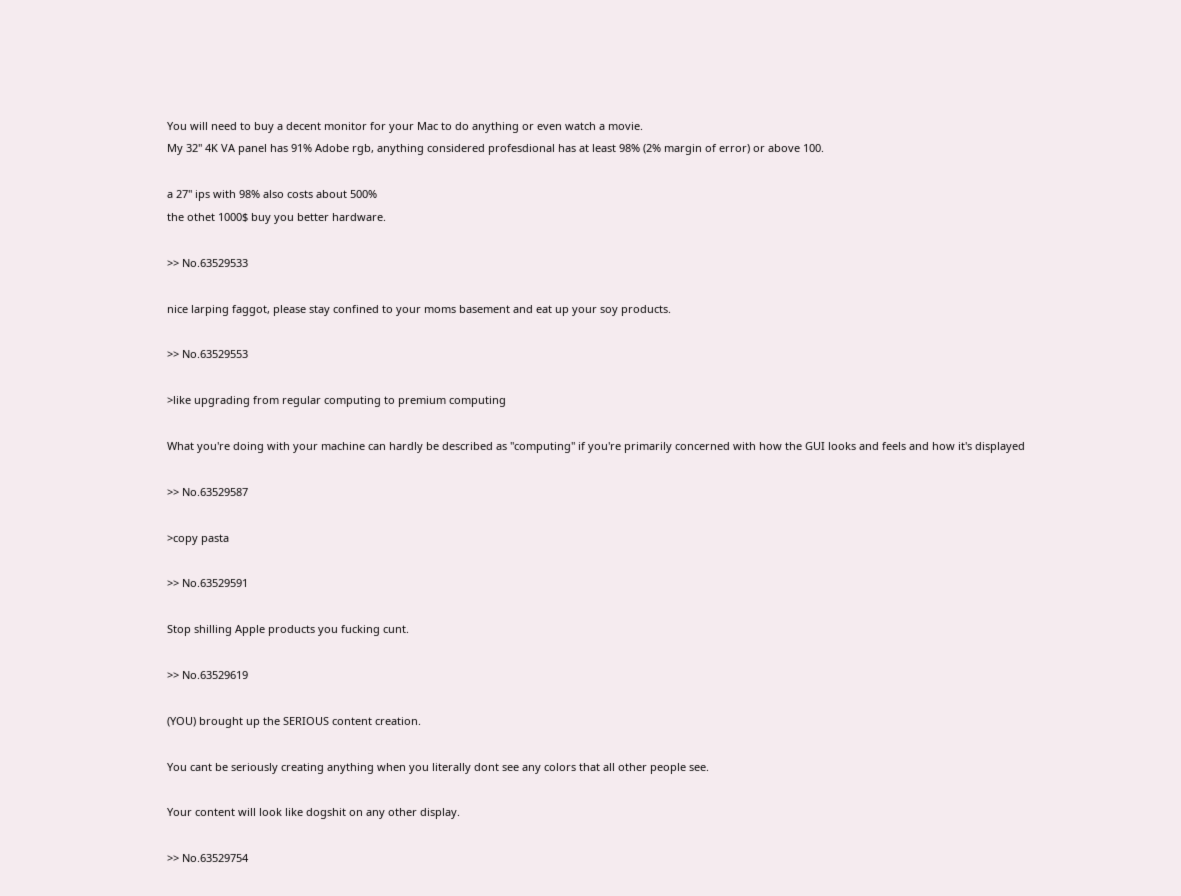You will need to buy a decent monitor for your Mac to do anything or even watch a movie.
My 32" 4K VA panel has 91% Adobe rgb, anything considered profesdional has at least 98% (2% margin of error) or above 100.

a 27" ips with 98% also costs about 500%
the othet 1000$ buy you better hardware.

>> No.63529533

nice larping faggot, please stay confined to your moms basement and eat up your soy products.

>> No.63529553

>like upgrading from regular computing to premium computing

What you're doing with your machine can hardly be described as "computing" if you're primarily concerned with how the GUI looks and feels and how it's displayed

>> No.63529587

>copy pasta

>> No.63529591

Stop shilling Apple products you fucking cunt.

>> No.63529619

(YOU) brought up the SERIOUS content creation.

You cant be seriously creating anything when you literally dont see any colors that all other people see.

Your content will look like dogshit on any other display.

>> No.63529754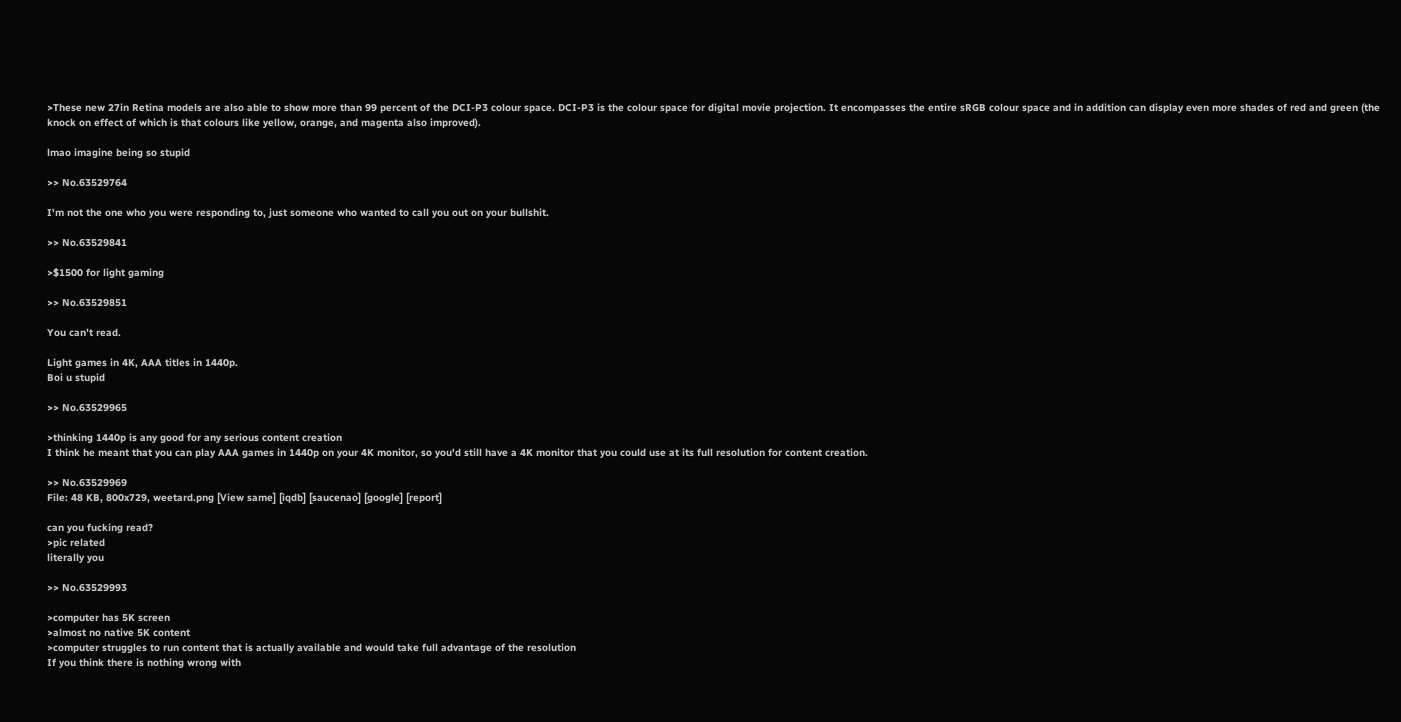>These new 27in Retina models are also able to show more than 99 percent of the DCI-P3 colour space. DCI-P3 is the colour space for digital movie projection. It encompasses the entire sRGB colour space and in addition can display even more shades of red and green (the knock on effect of which is that colours like yellow, orange, and magenta also improved).

lmao imagine being so stupid

>> No.63529764

I'm not the one who you were responding to, just someone who wanted to call you out on your bullshit.

>> No.63529841

>$1500 for light gaming

>> No.63529851

You can’t read.

Light games in 4K, AAA titles in 1440p.
Boi u stupid

>> No.63529965

>thinking 1440p is any good for any serious content creation
I think he meant that you can play AAA games in 1440p on your 4K monitor, so you'd still have a 4K monitor that you could use at its full resolution for content creation.

>> No.63529969
File: 48 KB, 800x729, weetard.png [View same] [iqdb] [saucenao] [google] [report]

can you fucking read?
>pic related
literally you

>> No.63529993

>computer has 5K screen
>almost no native 5K content
>computer struggles to run content that is actually available and would take full advantage of the resolution
If you think there is nothing wrong with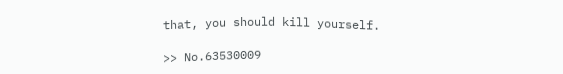that, you should kill yourself.

>> No.63530009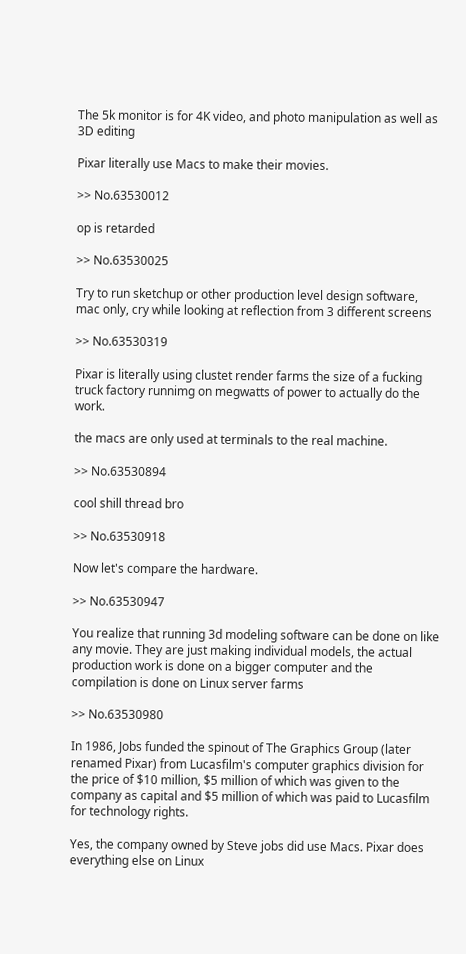The 5k monitor is for 4K video, and photo manipulation as well as 3D editing

Pixar literally use Macs to make their movies.

>> No.63530012

op is retarded

>> No.63530025

Try to run sketchup or other production level design software, mac only, cry while looking at reflection from 3 different screens

>> No.63530319

Pixar is literally using clustet render farms the size of a fucking truck factory runnimg on megwatts of power to actually do the work.

the macs are only used at terminals to the real machine.

>> No.63530894

cool shill thread bro

>> No.63530918

Now let's compare the hardware.

>> No.63530947

You realize that running 3d modeling software can be done on like any movie. They are just making individual models, the actual production work is done on a bigger computer and the compilation is done on Linux server farms

>> No.63530980

In 1986, Jobs funded the spinout of The Graphics Group (later renamed Pixar) from Lucasfilm's computer graphics division for the price of $10 million, $5 million of which was given to the company as capital and $5 million of which was paid to Lucasfilm for technology rights.

Yes, the company owned by Steve jobs did use Macs. Pixar does everything else on Linux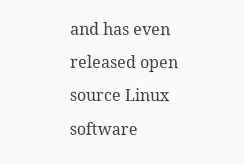and has even released open source Linux software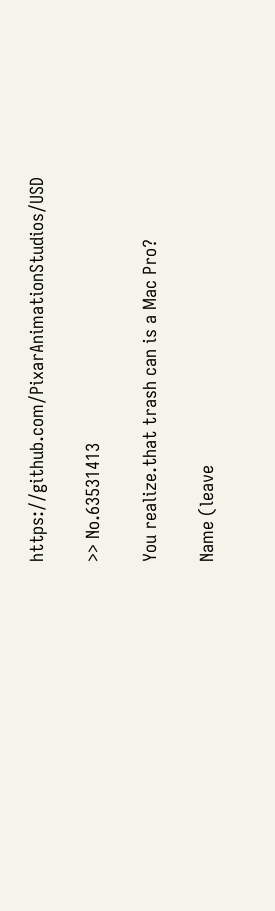https://github.com/PixarAnimationStudios/USD

>> No.63531413

You realize.that trash can is a Mac Pro?

Name (leave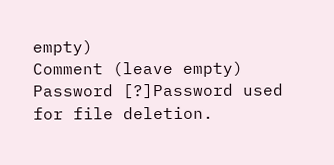empty)
Comment (leave empty)
Password [?]Password used for file deletion.